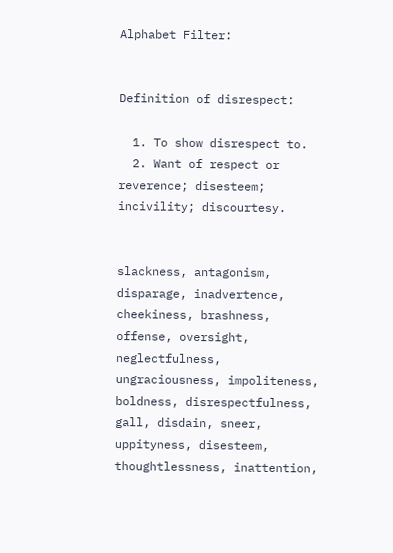Alphabet Filter:


Definition of disrespect:

  1. To show disrespect to.
  2. Want of respect or reverence; disesteem; incivility; discourtesy.


slackness, antagonism, disparage, inadvertence, cheekiness, brashness, offense, oversight, neglectfulness, ungraciousness, impoliteness, boldness, disrespectfulness, gall, disdain, sneer, uppityness, disesteem, thoughtlessness, inattention,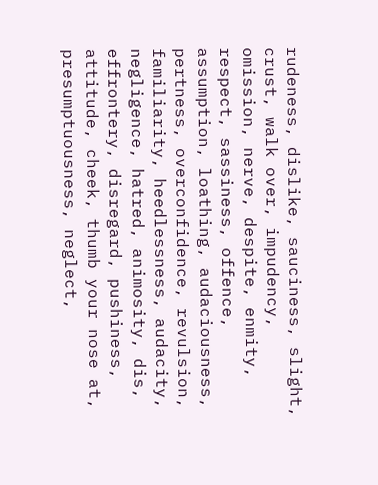rudeness, dislike, sauciness, slight, crust, walk over, impudency, omission, nerve, despite, enmity, respect, sassiness, offence, assumption, loathing, audaciousness, pertness, overconfidence, revulsion, familiarity, heedlessness, audacity, negligence, hatred, animosity, dis, effrontery, disregard, pushiness, attitude, cheek, thumb your nose at, presumptuousness, neglect,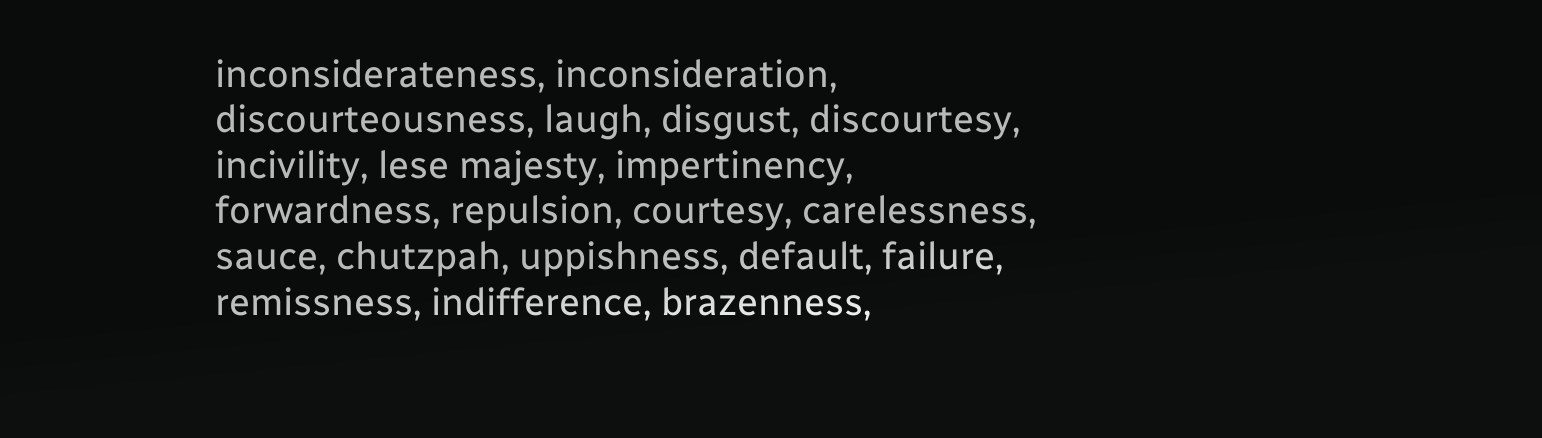inconsiderateness, inconsideration, discourteousness, laugh, disgust, discourtesy, incivility, lese majesty, impertinency, forwardness, repulsion, courtesy, carelessness, sauce, chutzpah, uppishness, default, failure, remissness, indifference, brazenness,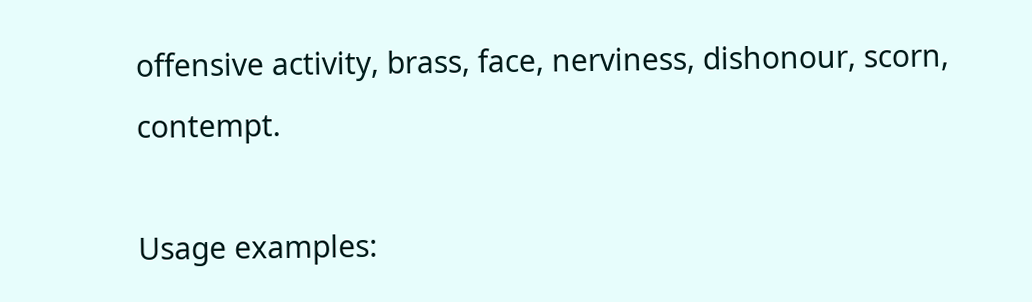offensive activity, brass, face, nerviness, dishonour, scorn, contempt.

Usage examples: